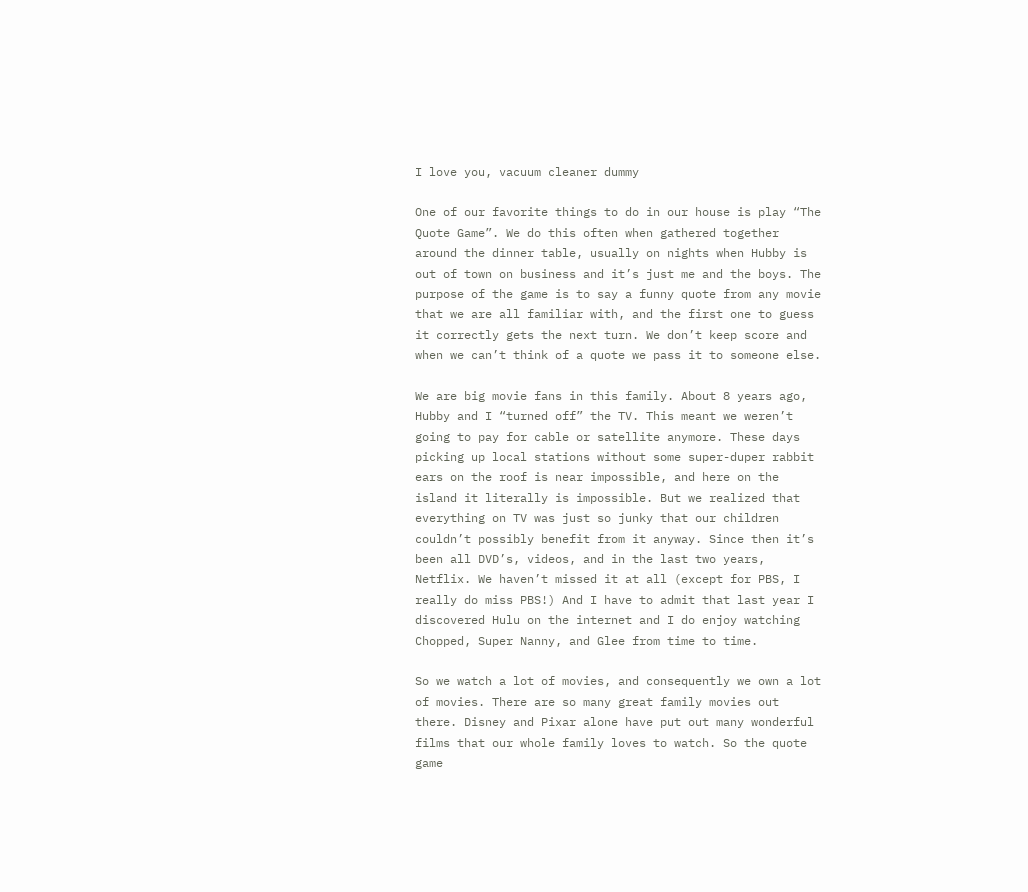I love you, vacuum cleaner dummy

One of our favorite things to do in our house is play “The Quote Game”. We do this often when gathered together around the dinner table, usually on nights when Hubby is out of town on business and it’s just me and the boys. The purpose of the game is to say a funny quote from any movie that we are all familiar with, and the first one to guess it correctly gets the next turn. We don’t keep score and when we can’t think of a quote we pass it to someone else.

We are big movie fans in this family. About 8 years ago, Hubby and I “turned off” the TV. This meant we weren’t going to pay for cable or satellite anymore. These days picking up local stations without some super-duper rabbit ears on the roof is near impossible, and here on the island it literally is impossible. But we realized that everything on TV was just so junky that our children couldn’t possibly benefit from it anyway. Since then it’s been all DVD’s, videos, and in the last two years, Netflix. We haven’t missed it at all (except for PBS, I really do miss PBS!) And I have to admit that last year I discovered Hulu on the internet and I do enjoy watching Chopped, Super Nanny, and Glee from time to time.

So we watch a lot of movies, and consequently we own a lot of movies. There are so many great family movies out there. Disney and Pixar alone have put out many wonderful films that our whole family loves to watch. So the quote game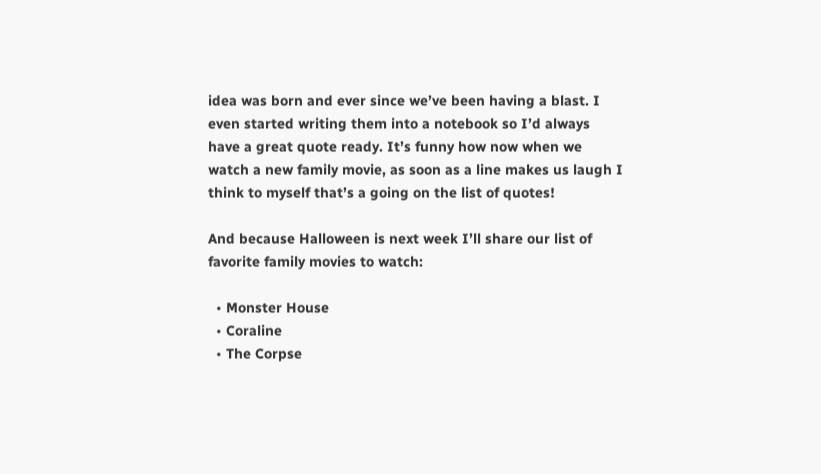idea was born and ever since we’ve been having a blast. I even started writing them into a notebook so I’d always have a great quote ready. It’s funny how now when we watch a new family movie, as soon as a line makes us laugh I think to myself that’s a going on the list of quotes!

And because Halloween is next week I’ll share our list of favorite family movies to watch:

  • Monster House
  • Coraline
  • The Corpse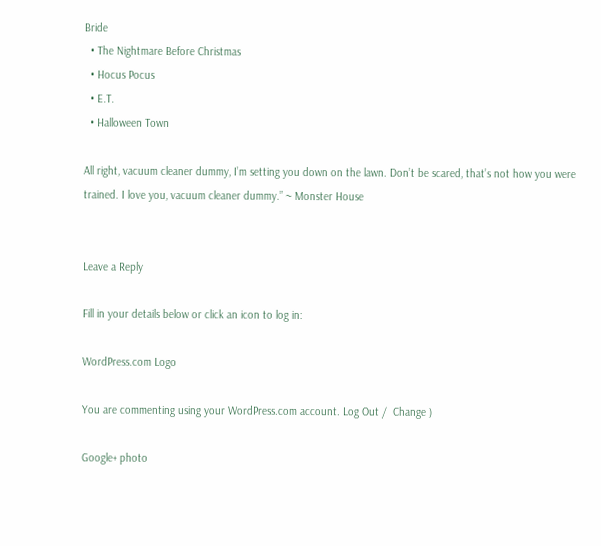Bride
  • The Nightmare Before Christmas
  • Hocus Pocus
  • E.T.
  • Halloween Town

All right, vacuum cleaner dummy, I’m setting you down on the lawn. Don’t be scared, that’s not how you were trained. I love you, vacuum cleaner dummy.” ~ Monster House


Leave a Reply

Fill in your details below or click an icon to log in:

WordPress.com Logo

You are commenting using your WordPress.com account. Log Out /  Change )

Google+ photo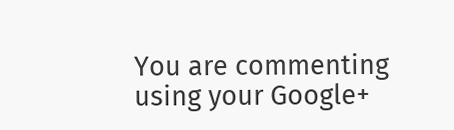You are commenting using your Google+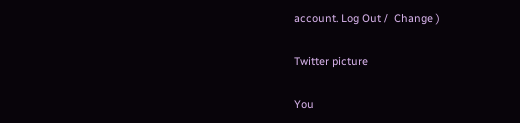account. Log Out /  Change )

Twitter picture

You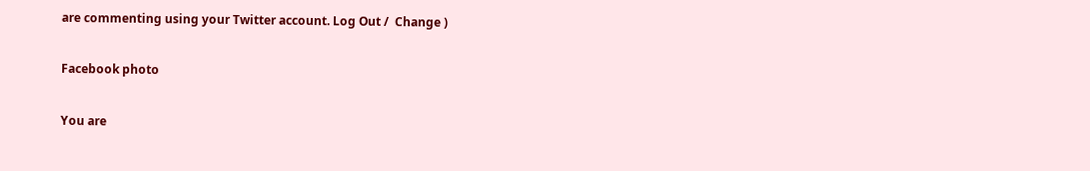are commenting using your Twitter account. Log Out /  Change )

Facebook photo

You are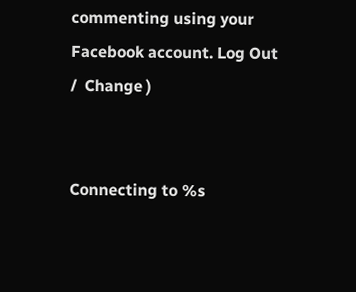commenting using your Facebook account. Log Out /  Change )


Connecting to %s